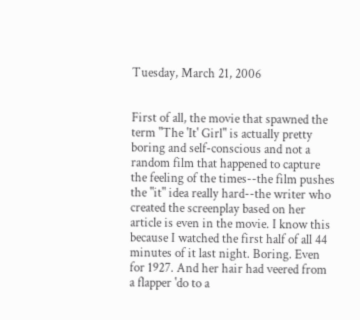Tuesday, March 21, 2006


First of all, the movie that spawned the term "The 'It' Girl" is actually pretty boring and self-conscious and not a random film that happened to capture the feeling of the times--the film pushes the "it" idea really hard--the writer who created the screenplay based on her article is even in the movie. I know this because I watched the first half of all 44 minutes of it last night. Boring. Even for 1927. And her hair had veered from a flapper 'do to a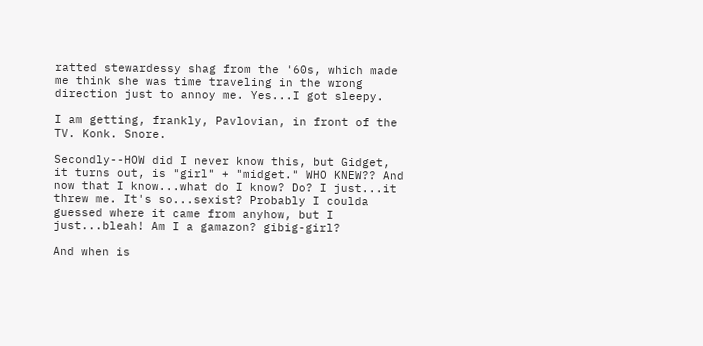ratted stewardessy shag from the '60s, which made me think she was time traveling in the wrong direction just to annoy me. Yes...I got sleepy.

I am getting, frankly, Pavlovian, in front of the TV. Konk. Snore.

Secondly--HOW did I never know this, but Gidget, it turns out, is "girl" + "midget." WHO KNEW?? And now that I know...what do I know? Do? I just...it threw me. It's so...sexist? Probably I coulda guessed where it came from anyhow, but I just...bleah! Am I a gamazon? gibig-girl?

And when is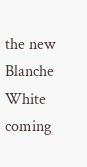the new Blanche White coming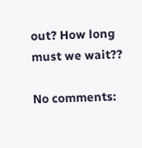out? How long must we wait??

No comments: